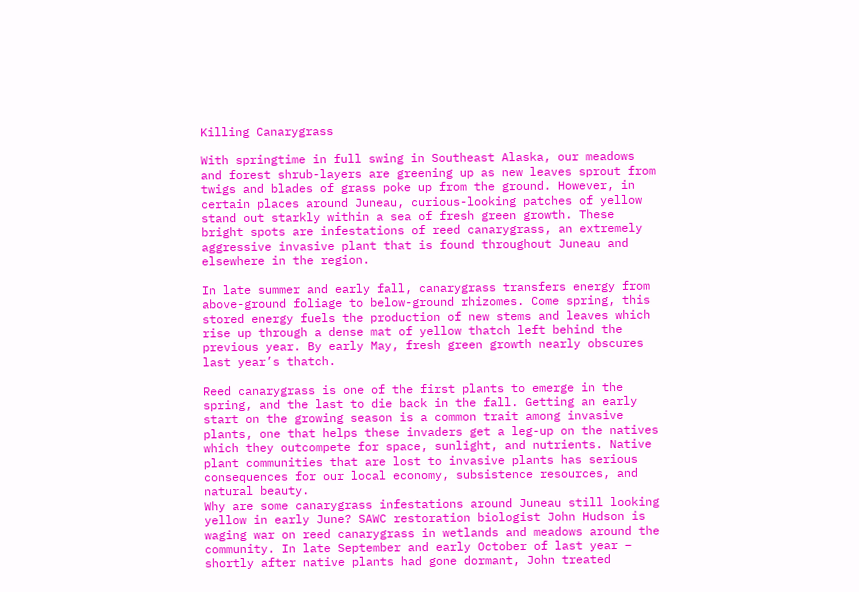Killing Canarygrass

With springtime in full swing in Southeast Alaska, our meadows and forest shrub-layers are greening up as new leaves sprout from twigs and blades of grass poke up from the ground. However, in certain places around Juneau, curious-looking patches of yellow stand out starkly within a sea of fresh green growth. These bright spots are infestations of reed canarygrass, an extremely aggressive invasive plant that is found throughout Juneau and elsewhere in the region.

In late summer and early fall, canarygrass transfers energy from above-ground foliage to below-ground rhizomes. Come spring, this stored energy fuels the production of new stems and leaves which rise up through a dense mat of yellow thatch left behind the previous year. By early May, fresh green growth nearly obscures last year’s thatch.

Reed canarygrass is one of the first plants to emerge in the spring, and the last to die back in the fall. Getting an early start on the growing season is a common trait among invasive plants, one that helps these invaders get a leg-up on the natives which they outcompete for space, sunlight, and nutrients. Native plant communities that are lost to invasive plants has serious consequences for our local economy, subsistence resources, and natural beauty.
Why are some canarygrass infestations around Juneau still looking yellow in early June? SAWC restoration biologist John Hudson is waging war on reed canarygrass in wetlands and meadows around the community. In late September and early October of last year – shortly after native plants had gone dormant, John treated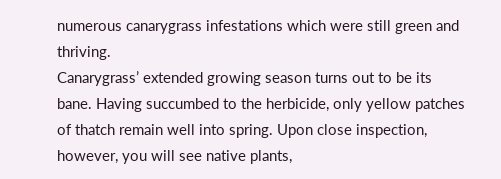numerous canarygrass infestations which were still green and thriving.
Canarygrass’ extended growing season turns out to be its bane. Having succumbed to the herbicide, only yellow patches of thatch remain well into spring. Upon close inspection, however, you will see native plants,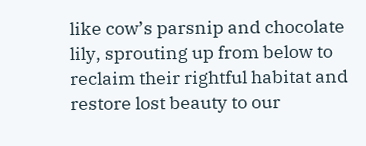like cow’s parsnip and chocolate lily, sprouting up from below to reclaim their rightful habitat and restore lost beauty to our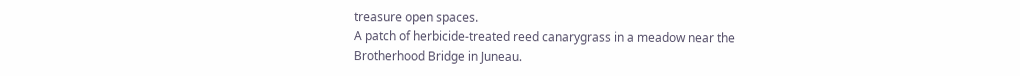treasure open spaces.
A patch of herbicide-treated reed canarygrass in a meadow near the Brotherhood Bridge in Juneau.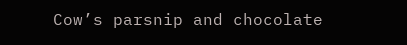Cow’s parsnip and chocolate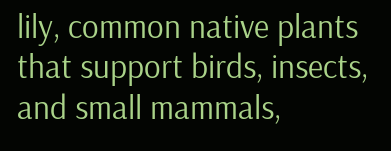lily, common native plants that support birds, insects, and small mammals,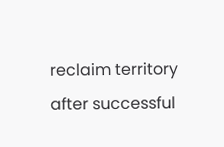reclaim territory after successful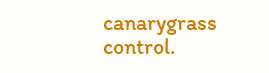canarygrass control.